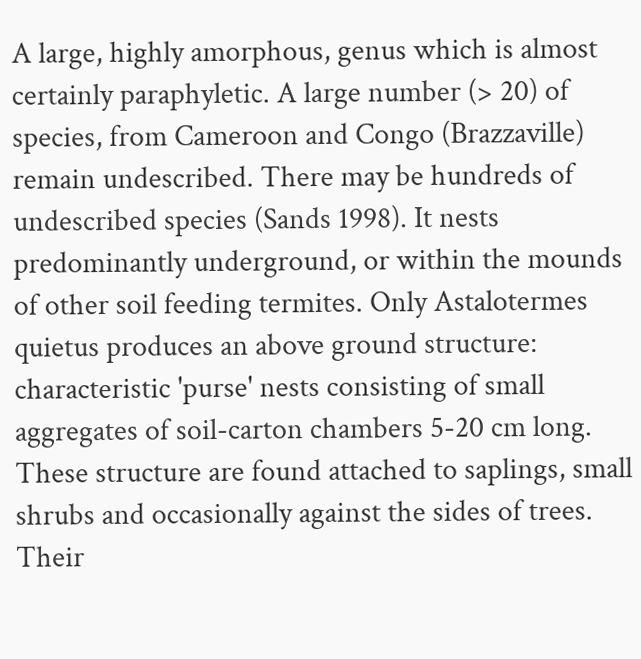A large, highly amorphous, genus which is almost certainly paraphyletic. A large number (> 20) of species, from Cameroon and Congo (Brazzaville) remain undescribed. There may be hundreds of undescribed species (Sands 1998). It nests predominantly underground, or within the mounds of other soil feeding termites. Only Astalotermes quietus produces an above ground structure: characteristic 'purse' nests consisting of small aggregates of soil-carton chambers 5-20 cm long. These structure are found attached to saplings, small shrubs and occasionally against the sides of trees. Their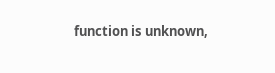function is unknown,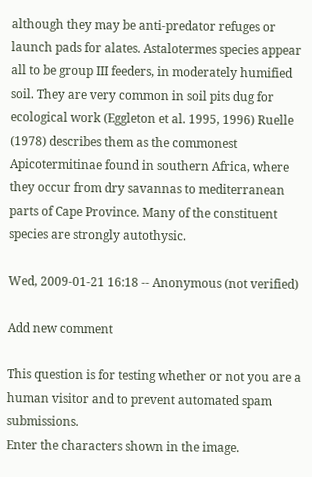although they may be anti-predator refuges or launch pads for alates. Astalotermes species appear all to be group III feeders, in moderately humified soil. They are very common in soil pits dug for ecological work (Eggleton et al. 1995, 1996) Ruelle (1978) describes them as the commonest Apicotermitinae found in southern Africa, where they occur from dry savannas to mediterranean parts of Cape Province. Many of the constituent species are strongly autothysic.

Wed, 2009-01-21 16:18 -- Anonymous (not verified)

Add new comment

This question is for testing whether or not you are a human visitor and to prevent automated spam submissions.
Enter the characters shown in the image.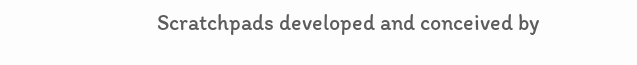Scratchpads developed and conceived by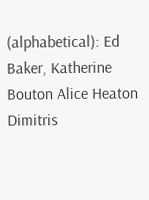(alphabetical): Ed Baker, Katherine Bouton Alice Heaton Dimitris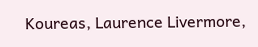Koureas, Laurence Livermore,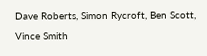Dave Roberts, Simon Rycroft, Ben Scott, Vince Smith